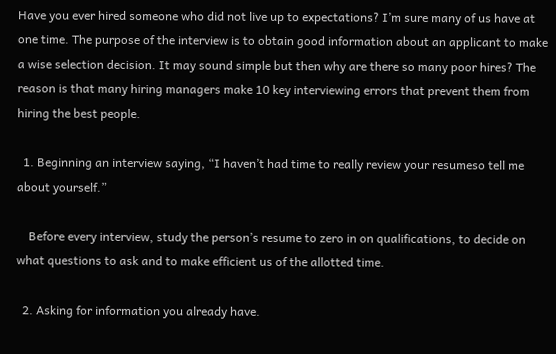Have you ever hired someone who did not live up to expectations? I’m sure many of us have at one time. The purpose of the interview is to obtain good information about an applicant to make a wise selection decision. It may sound simple but then why are there so many poor hires? The reason is that many hiring managers make 10 key interviewing errors that prevent them from hiring the best people.

  1. Beginning an interview saying, “I haven’t had time to really review your resumeso tell me about yourself.”

    Before every interview, study the person’s resume to zero in on qualifications, to decide on what questions to ask and to make efficient us of the allotted time.

  2. Asking for information you already have.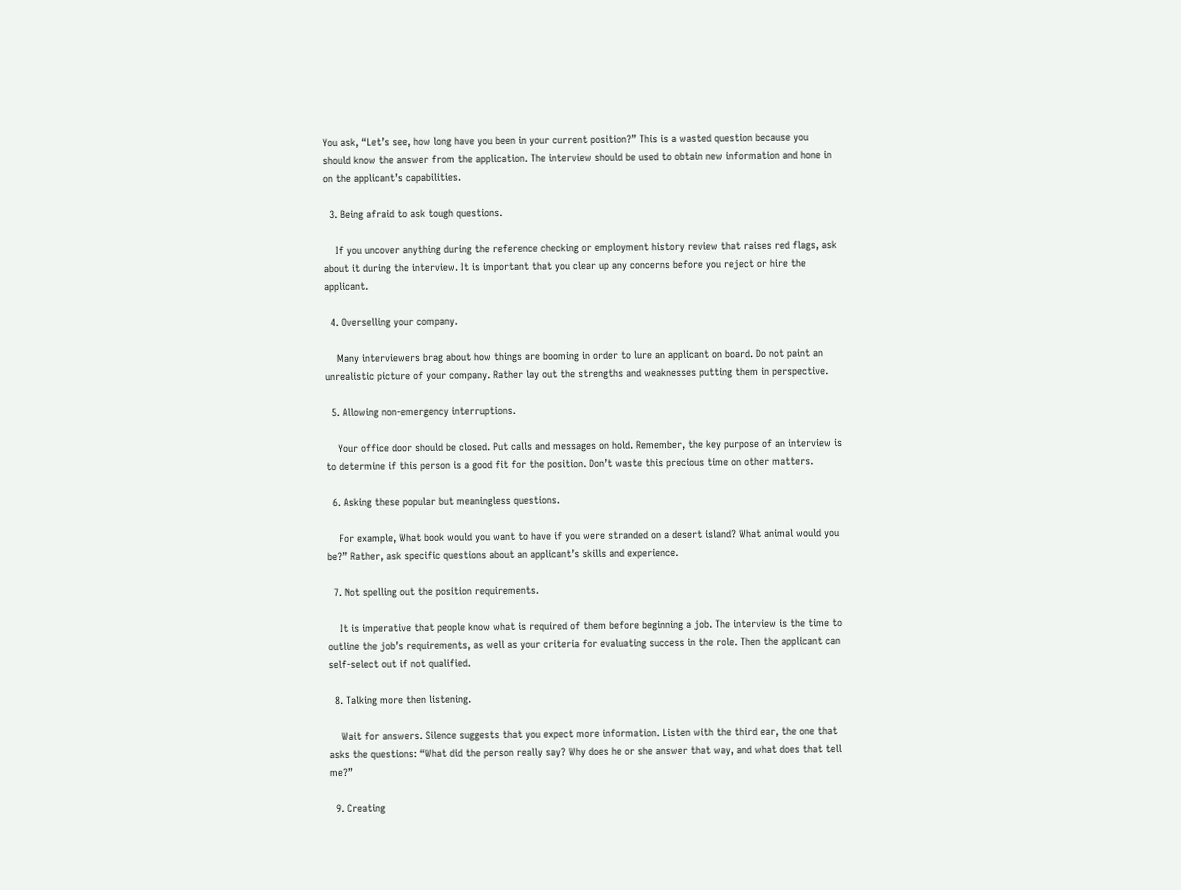You ask, “Let’s see, how long have you been in your current position?” This is a wasted question because you should know the answer from the application. The interview should be used to obtain new information and hone in on the applicant’s capabilities.

  3. Being afraid to ask tough questions.

    If you uncover anything during the reference checking or employment history review that raises red flags, ask about it during the interview. It is important that you clear up any concerns before you reject or hire the applicant.

  4. Overselling your company.

    Many interviewers brag about how things are booming in order to lure an applicant on board. Do not paint an unrealistic picture of your company. Rather lay out the strengths and weaknesses putting them in perspective.

  5. Allowing non-emergency interruptions.

    Your office door should be closed. Put calls and messages on hold. Remember, the key purpose of an interview is to determine if this person is a good fit for the position. Don’t waste this precious time on other matters.

  6. Asking these popular but meaningless questions.

    For example, What book would you want to have if you were stranded on a desert island? What animal would you be?” Rather, ask specific questions about an applicant’s skills and experience.

  7. Not spelling out the position requirements.

    It is imperative that people know what is required of them before beginning a job. The interview is the time to outline the job’s requirements, as well as your criteria for evaluating success in the role. Then the applicant can self-select out if not qualified.

  8. Talking more then listening.

    Wait for answers. Silence suggests that you expect more information. Listen with the third ear, the one that asks the questions: “What did the person really say? Why does he or she answer that way, and what does that tell me?”

  9. Creating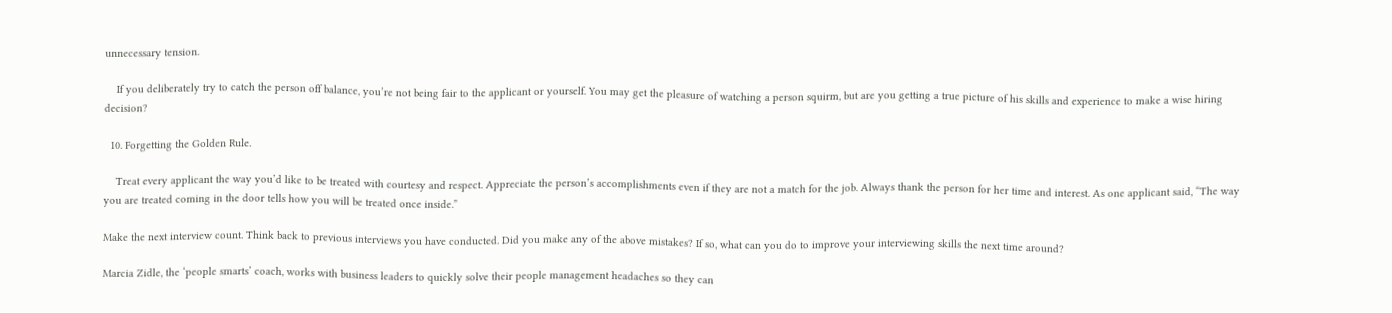unnecessary tension.

    If you deliberately try to catch the person off balance, you’re not being fair to the applicant or yourself. You may get the pleasure of watching a person squirm, but are you getting a true picture of his skills and experience to make a wise hiring decision?

  10. Forgetting the Golden Rule.

    Treat every applicant the way you’d like to be treated with courtesy and respect. Appreciate the person’s accomplishments even if they are not a match for the job. Always thank the person for her time and interest. As one applicant said, “The way you are treated coming in the door tells how you will be treated once inside.”

Make the next interview count. Think back to previous interviews you have conducted. Did you make any of the above mistakes? If so, what can you do to improve your interviewing skills the next time around?

Marcia Zidle, the ‘people smarts’ coach, works with business leaders to quickly solve their people management headaches so they can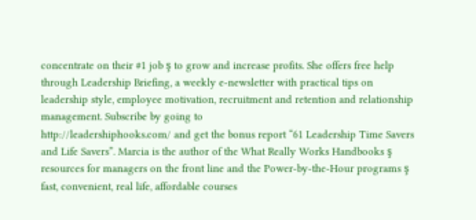concentrate on their #1 job ş to grow and increase profits. She offers free help through Leadership Briefing, a weekly e-newsletter with practical tips on leadership style, employee motivation, recruitment and retention and relationship management. Subscribe by going to
http://leadershiphooks.com/ and get the bonus report “61 Leadership Time Savers and Life Savers”. Marcia is the author of the What Really Works Handbooks ş resources for managers on the front line and the Power-by-the-Hour programs ş fast, convenient, real life, affordable courses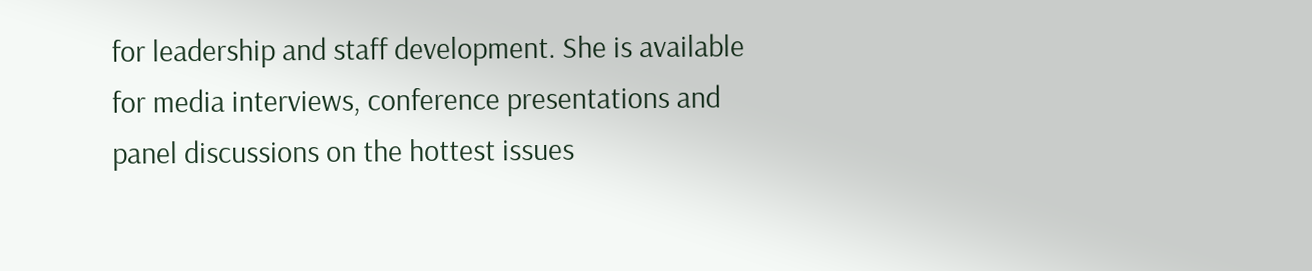for leadership and staff development. She is available for media interviews, conference presentations and panel discussions on the hottest issues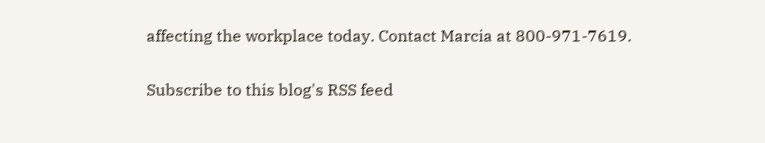affecting the workplace today. Contact Marcia at 800-971-7619.

Subscribe to this blog's RSS feed